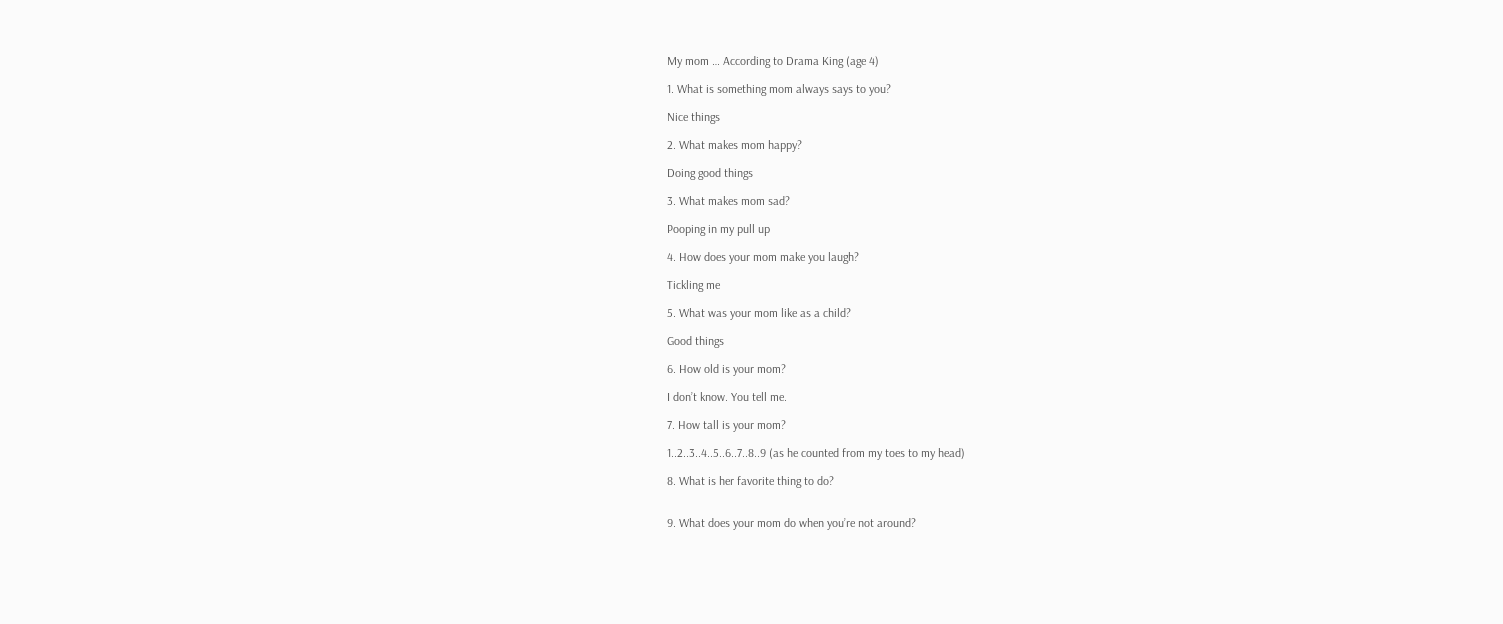My mom … According to Drama King (age 4)

1. What is something mom always says to you?

Nice things

2. What makes mom happy?

Doing good things

3. What makes mom sad?

Pooping in my pull up

4. How does your mom make you laugh?

Tickling me

5. What was your mom like as a child?

Good things

6. How old is your mom?

I don’t know. You tell me.

7. How tall is your mom?

1..2..3..4..5..6..7..8..9 (as he counted from my toes to my head)

8. What is her favorite thing to do?


9. What does your mom do when you’re not around?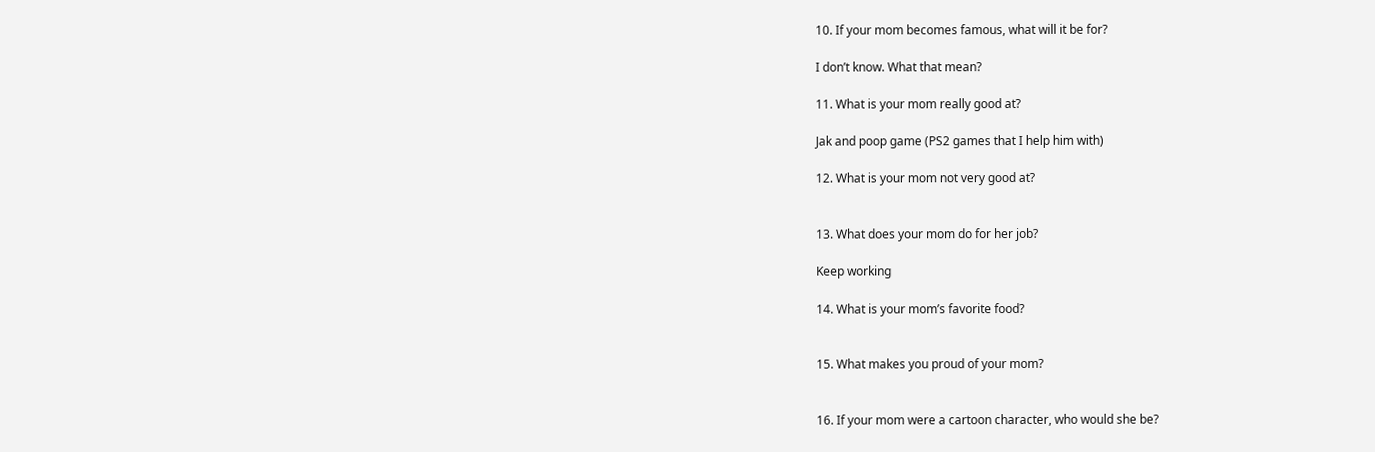10. If your mom becomes famous, what will it be for?

I don’t know. What that mean?

11. What is your mom really good at?

Jak and poop game (PS2 games that I help him with)

12. What is your mom not very good at?


13. What does your mom do for her job?

Keep working

14. What is your mom’s favorite food?


15. What makes you proud of your mom?


16. If your mom were a cartoon character, who would she be?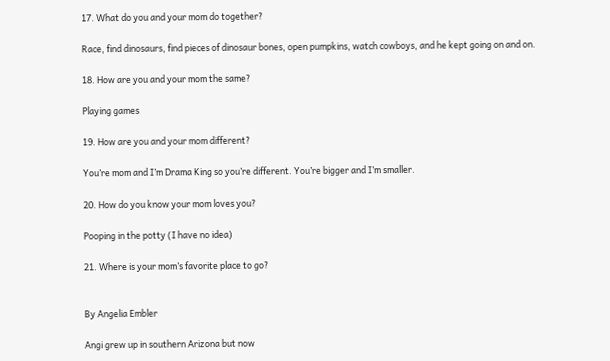17. What do you and your mom do together?

Race, find dinosaurs, find pieces of dinosaur bones, open pumpkins, watch cowboys, and he kept going on and on.

18. How are you and your mom the same?

Playing games

19. How are you and your mom different?

You’re mom and I’m Drama King so you’re different. You’re bigger and I’m smaller.

20. How do you know your mom loves you?

Pooping in the potty (I have no idea)

21. Where is your mom’s favorite place to go?


By Angelia Embler

Angi grew up in southern Arizona but now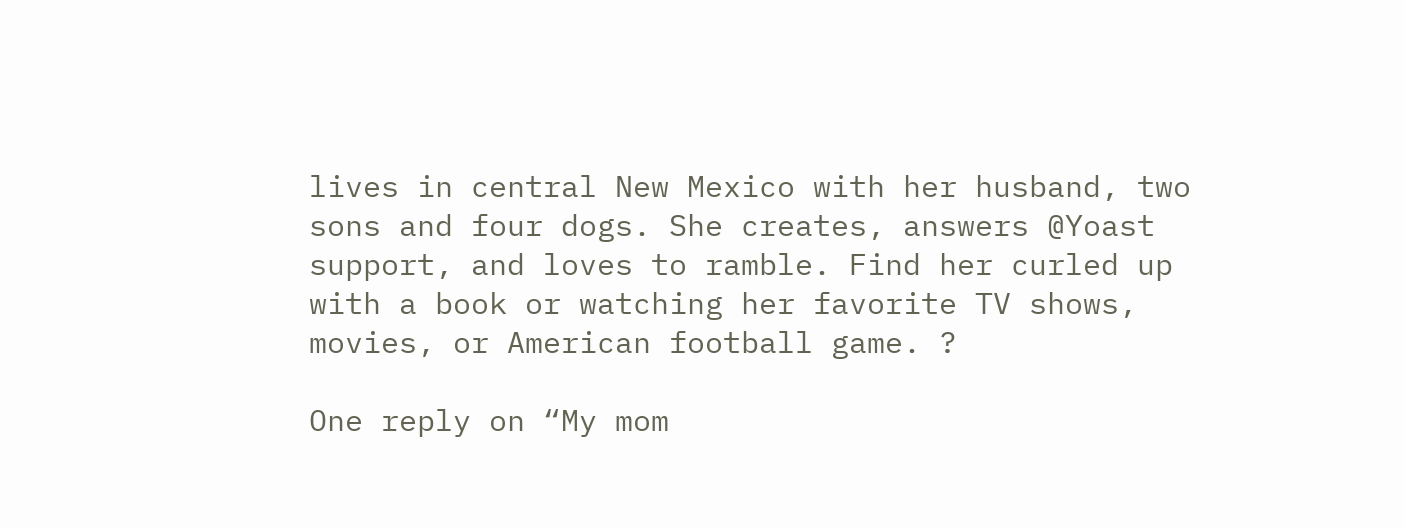lives in central New Mexico with her husband, two sons and four dogs. She creates, answers @Yoast support, and loves to ramble. Find her curled up with a book or watching her favorite TV shows, movies, or American football game. ?

One reply on “My mom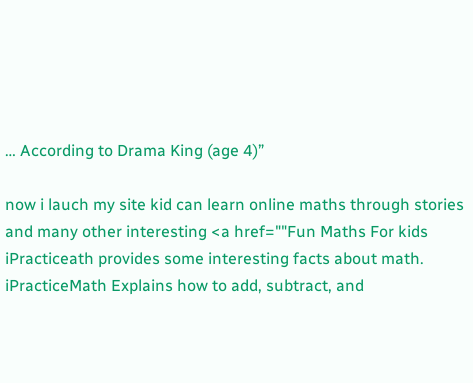… According to Drama King (age 4)”

now i lauch my site kid can learn online maths through stories and many other interesting <a href=""Fun Maths For kids iPracticeath provides some interesting facts about math. iPracticeMath Explains how to add, subtract, and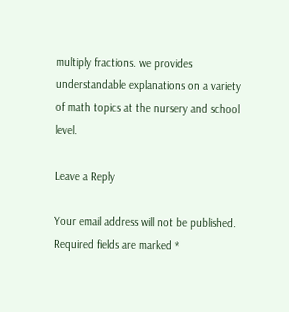multiply fractions. we provides understandable explanations on a variety of math topics at the nursery and school level.

Leave a Reply

Your email address will not be published. Required fields are marked *